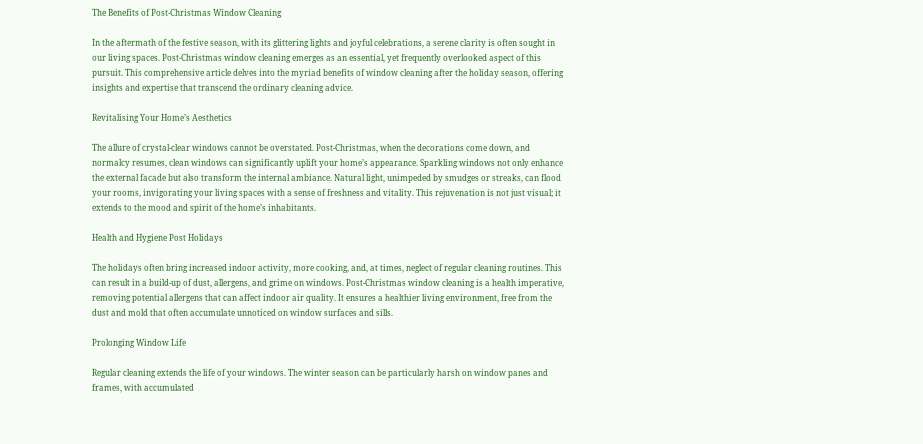The Benefits of Post-Christmas Window Cleaning

In the aftermath of the festive season, with its glittering lights and joyful celebrations, a serene clarity is often sought in our living spaces. Post-Christmas window cleaning emerges as an essential, yet frequently overlooked aspect of this pursuit. This comprehensive article delves into the myriad benefits of window cleaning after the holiday season, offering insights and expertise that transcend the ordinary cleaning advice.

Revitalising Your Home’s Aesthetics

The allure of crystal-clear windows cannot be overstated. Post-Christmas, when the decorations come down, and normalcy resumes, clean windows can significantly uplift your home’s appearance. Sparkling windows not only enhance the external facade but also transform the internal ambiance. Natural light, unimpeded by smudges or streaks, can flood your rooms, invigorating your living spaces with a sense of freshness and vitality. This rejuvenation is not just visual; it extends to the mood and spirit of the home’s inhabitants.

Health and Hygiene Post Holidays

The holidays often bring increased indoor activity, more cooking, and, at times, neglect of regular cleaning routines. This can result in a build-up of dust, allergens, and grime on windows. Post-Christmas window cleaning is a health imperative, removing potential allergens that can affect indoor air quality. It ensures a healthier living environment, free from the dust and mold that often accumulate unnoticed on window surfaces and sills.

Prolonging Window Life

Regular cleaning extends the life of your windows. The winter season can be particularly harsh on window panes and frames, with accumulated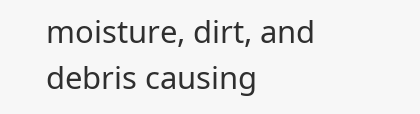moisture, dirt, and debris causing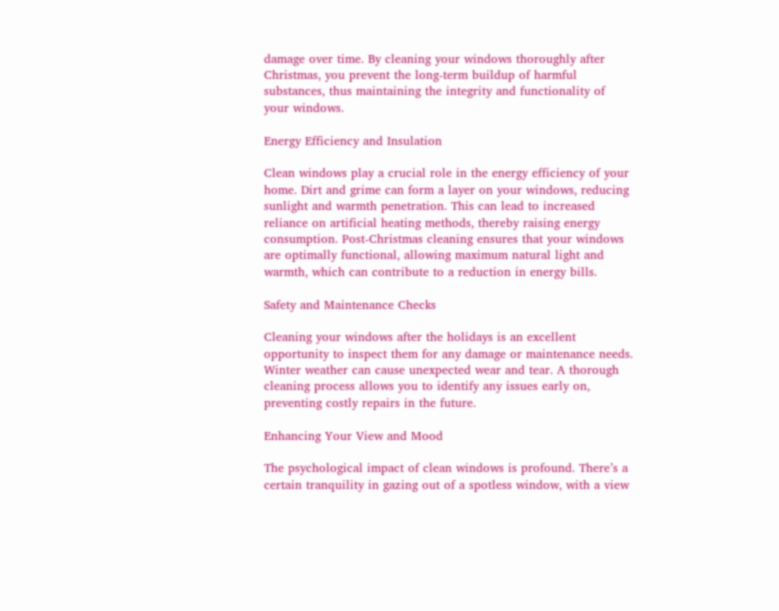damage over time. By cleaning your windows thoroughly after Christmas, you prevent the long-term buildup of harmful substances, thus maintaining the integrity and functionality of your windows.

Energy Efficiency and Insulation

Clean windows play a crucial role in the energy efficiency of your home. Dirt and grime can form a layer on your windows, reducing sunlight and warmth penetration. This can lead to increased reliance on artificial heating methods, thereby raising energy consumption. Post-Christmas cleaning ensures that your windows are optimally functional, allowing maximum natural light and warmth, which can contribute to a reduction in energy bills.

Safety and Maintenance Checks

Cleaning your windows after the holidays is an excellent opportunity to inspect them for any damage or maintenance needs. Winter weather can cause unexpected wear and tear. A thorough cleaning process allows you to identify any issues early on, preventing costly repairs in the future.

Enhancing Your View and Mood

The psychological impact of clean windows is profound. There’s a certain tranquility in gazing out of a spotless window, with a view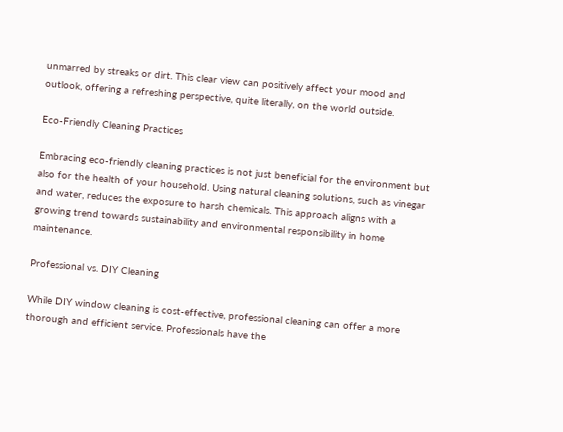unmarred by streaks or dirt. This clear view can positively affect your mood and outlook, offering a refreshing perspective, quite literally, on the world outside.

Eco-Friendly Cleaning Practices

Embracing eco-friendly cleaning practices is not just beneficial for the environment but also for the health of your household. Using natural cleaning solutions, such as vinegar and water, reduces the exposure to harsh chemicals. This approach aligns with a growing trend towards sustainability and environmental responsibility in home maintenance.

Professional vs. DIY Cleaning

While DIY window cleaning is cost-effective, professional cleaning can offer a more thorough and efficient service. Professionals have the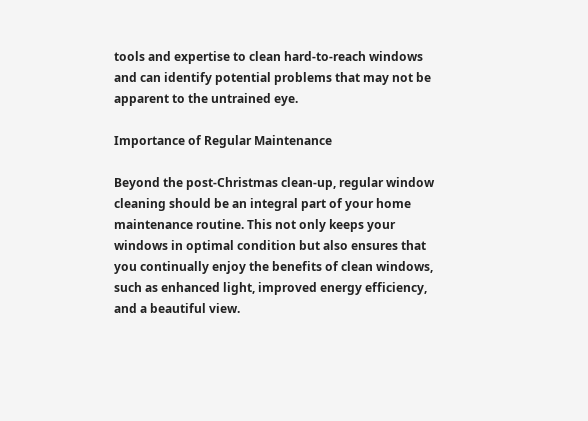tools and expertise to clean hard-to-reach windows and can identify potential problems that may not be apparent to the untrained eye.

Importance of Regular Maintenance

Beyond the post-Christmas clean-up, regular window cleaning should be an integral part of your home maintenance routine. This not only keeps your windows in optimal condition but also ensures that you continually enjoy the benefits of clean windows, such as enhanced light, improved energy efficiency, and a beautiful view.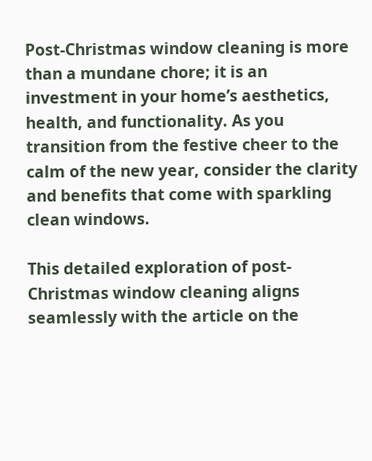Post-Christmas window cleaning is more than a mundane chore; it is an investment in your home’s aesthetics, health, and functionality. As you transition from the festive cheer to the calm of the new year, consider the clarity and benefits that come with sparkling clean windows.

This detailed exploration of post-Christmas window cleaning aligns seamlessly with the article on the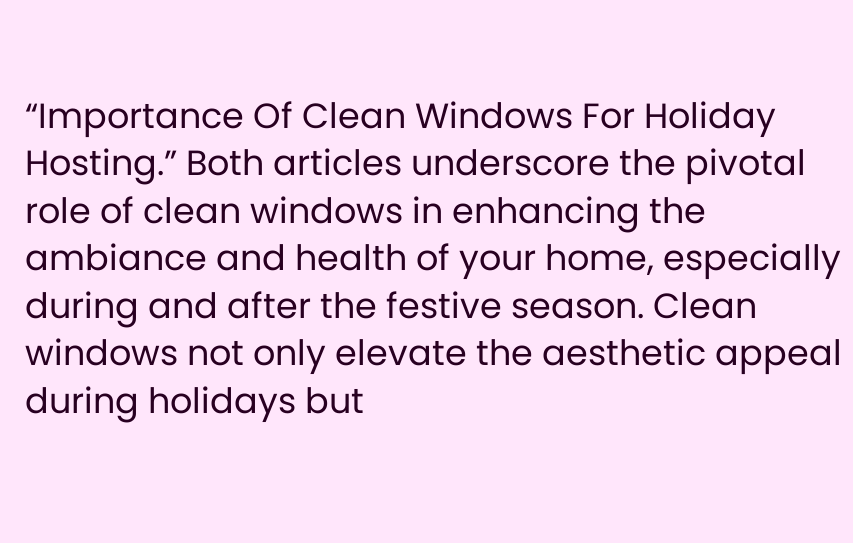“Importance Of Clean Windows For Holiday Hosting.” Both articles underscore the pivotal role of clean windows in enhancing the ambiance and health of your home, especially during and after the festive season. Clean windows not only elevate the aesthetic appeal during holidays but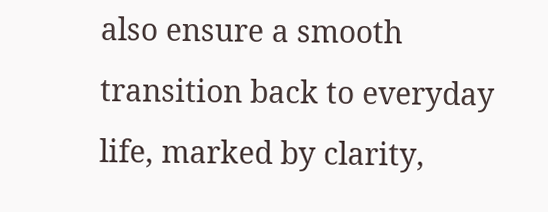also ensure a smooth transition back to everyday life, marked by clarity,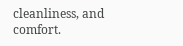cleanliness, and comfort.